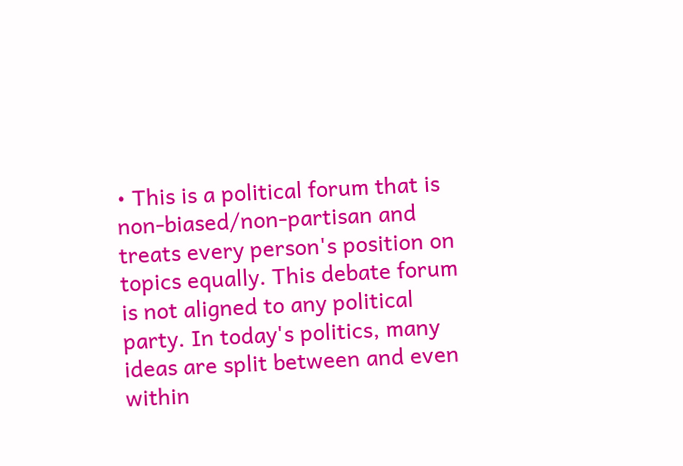• This is a political forum that is non-biased/non-partisan and treats every person's position on topics equally. This debate forum is not aligned to any political party. In today's politics, many ideas are split between and even within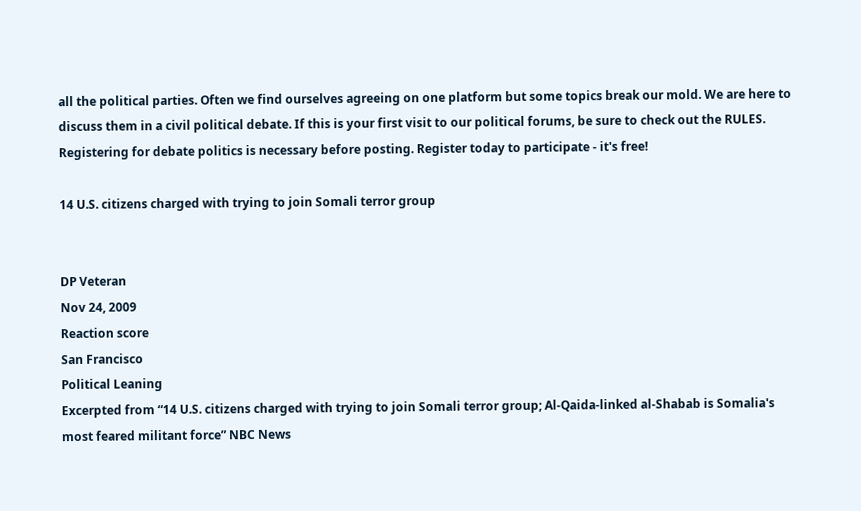all the political parties. Often we find ourselves agreeing on one platform but some topics break our mold. We are here to discuss them in a civil political debate. If this is your first visit to our political forums, be sure to check out the RULES. Registering for debate politics is necessary before posting. Register today to participate - it's free!

14 U.S. citizens charged with trying to join Somali terror group


DP Veteran
Nov 24, 2009
Reaction score
San Francisco
Political Leaning
Excerpted from “14 U.S. citizens charged with trying to join Somali terror group; Al-Qaida-linked al-Shabab is Somalia's most feared militant force” NBC News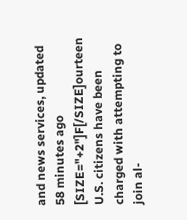and news services, updated 58 minutes ago
[SIZE="+2"]F[/SIZE]ourteen U.S. citizens have been charged with attempting to join al-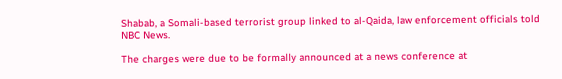Shabab, a Somali-based terrorist group linked to al-Qaida, law enforcement officials told NBC News.

The charges were due to be formally announced at a news conference at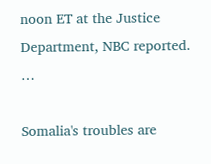noon ET at the Justice Department, NBC reported. …

Somalia's troubles are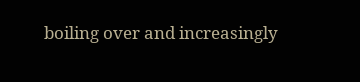boiling over and increasingly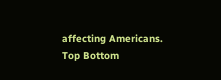affecting Americans.
Top Bottom